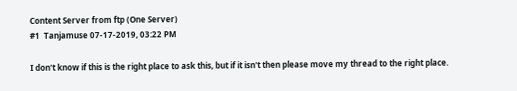Content Server from ftp (One Server)
#1  Tanjamuse 07-17-2019, 03:22 PM

I don't know if this is the right place to ask this, but if it isn't then please move my thread to the right place.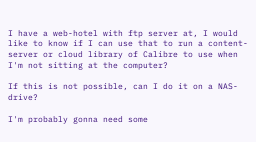I have a web-hotel with ftp server at, I would like to know if I can use that to run a content-server or cloud library of Calibre to use when I'm not sitting at the computer?

If this is not possible, can I do it on a NAS-drive?

I'm probably gonna need some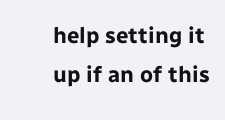help setting it up if an of this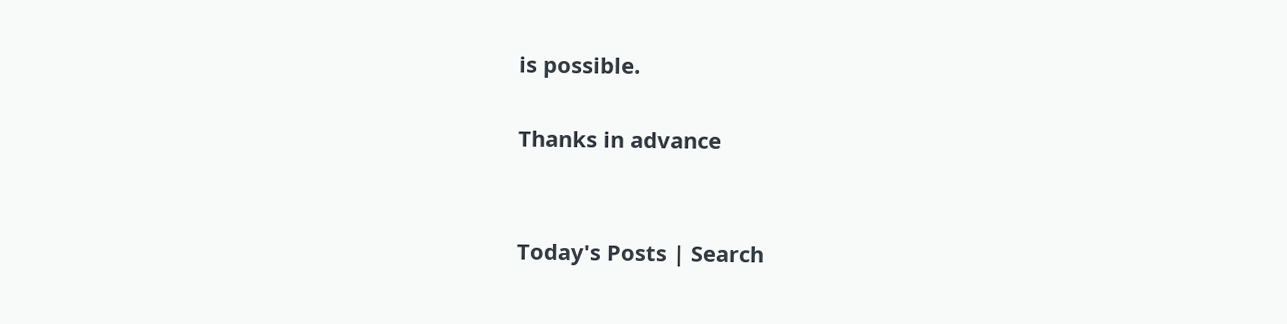is possible.

Thanks in advance


Today's Posts | Search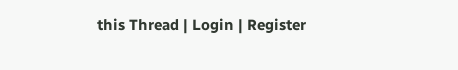this Thread | Login | Register